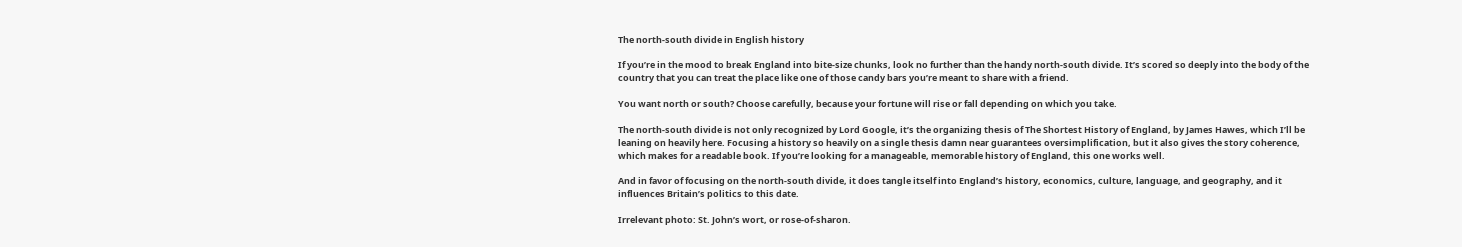The north-south divide in English history

If you’re in the mood to break England into bite-size chunks, look no further than the handy north-south divide. It’s scored so deeply into the body of the country that you can treat the place like one of those candy bars you’re meant to share with a friend.

You want north or south? Choose carefully, because your fortune will rise or fall depending on which you take.

The north-south divide is not only recognized by Lord Google, it’s the organizing thesis of The Shortest History of England, by James Hawes, which I’ll be leaning on heavily here. Focusing a history so heavily on a single thesis damn near guarantees oversimplification, but it also gives the story coherence, which makes for a readable book. If you’re looking for a manageable, memorable history of England, this one works well.

And in favor of focusing on the north-south divide, it does tangle itself into England’s history, economics, culture, language, and geography, and it influences Britain’s politics to this date.

Irrelevant photo: St. John’s wort, or rose-of-sharon.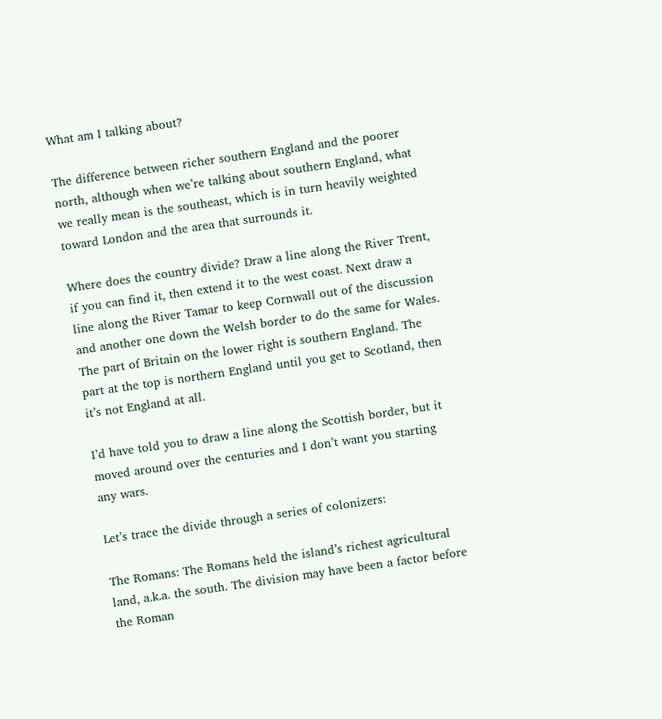What am I talking about?

The difference between richer southern England and the poorer north, although when we’re talking about southern England, what we really mean is the southeast, which is in turn heavily weighted toward London and the area that surrounds it.

Where does the country divide? Draw a line along the River Trent, if you can find it, then extend it to the west coast. Next draw a line along the River Tamar to keep Cornwall out of the discussion and another one down the Welsh border to do the same for Wales. The part of Britain on the lower right is southern England. The part at the top is northern England until you get to Scotland, then it’s not England at all.

I’d have told you to draw a line along the Scottish border, but it moved around over the centuries and I don’t want you starting any wars.

Let’s trace the divide through a series of colonizers:

The Romans: The Romans held the island’s richest agricultural land, a.k.a. the south. The division may have been a factor before the Roman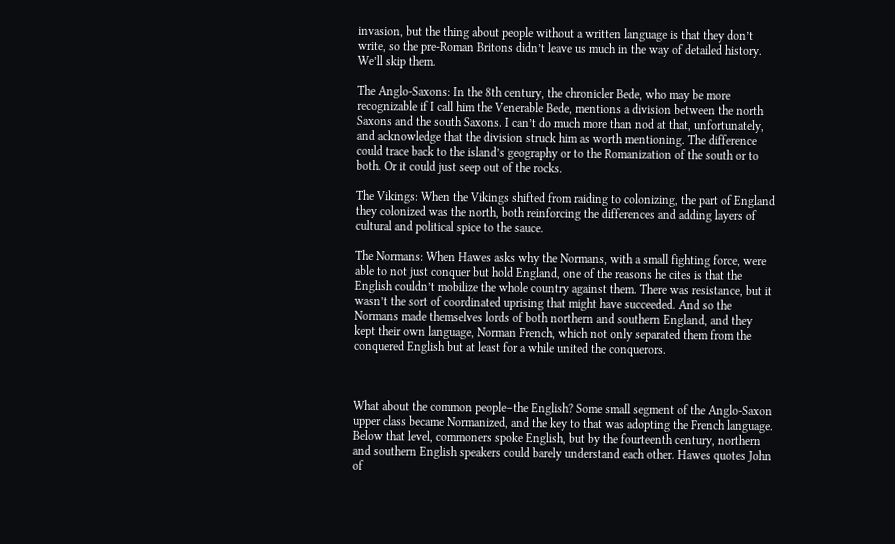invasion, but the thing about people without a written language is that they don’t write, so the pre-Roman Britons didn’t leave us much in the way of detailed history. We’ll skip them.

The Anglo-Saxons: In the 8th century, the chronicler Bede, who may be more recognizable if I call him the Venerable Bede, mentions a division between the north Saxons and the south Saxons. I can’t do much more than nod at that, unfortunately, and acknowledge that the division struck him as worth mentioning. The difference could trace back to the island’s geography or to the Romanization of the south or to both. Or it could just seep out of the rocks.

The Vikings: When the Vikings shifted from raiding to colonizing, the part of England they colonized was the north, both reinforcing the differences and adding layers of cultural and political spice to the sauce.

The Normans: When Hawes asks why the Normans, with a small fighting force, were able to not just conquer but hold England, one of the reasons he cites is that the English couldn’t mobilize the whole country against them. There was resistance, but it wasn’t the sort of coordinated uprising that might have succeeded. And so the Normans made themselves lords of both northern and southern England, and they kept their own language, Norman French, which not only separated them from the conquered English but at least for a while united the conquerors.



What about the common people–the English? Some small segment of the Anglo-Saxon upper class became Normanized, and the key to that was adopting the French language. Below that level, commoners spoke English, but by the fourteenth century, northern and southern English speakers could barely understand each other. Hawes quotes John of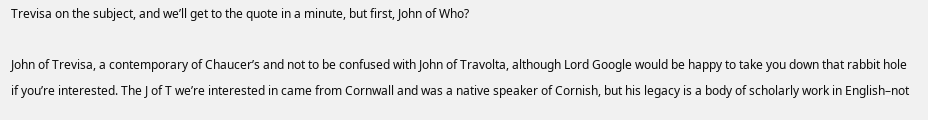Trevisa on the subject, and we’ll get to the quote in a minute, but first, John of Who?

John of Trevisa, a contemporary of Chaucer’s and not to be confused with John of Travolta, although Lord Google would be happy to take you down that rabbit hole if you’re interested. The J of T we’re interested in came from Cornwall and was a native speaker of Cornish, but his legacy is a body of scholarly work in English–not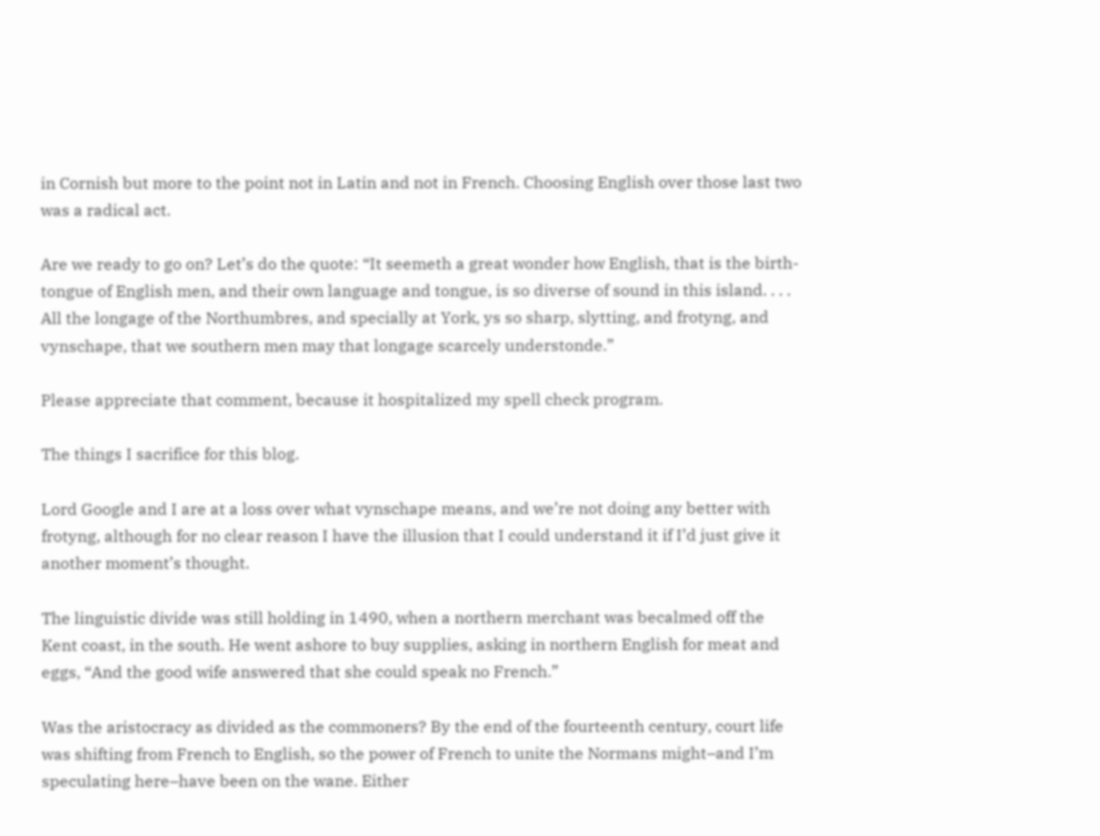in Cornish but more to the point not in Latin and not in French. Choosing English over those last two was a radical act.

Are we ready to go on? Let’s do the quote: “It seemeth a great wonder how English, that is the birth-tongue of English men, and their own language and tongue, is so diverse of sound in this island. . . . All the longage of the Northumbres, and specially at York, ys so sharp, slytting, and frotyng, and vynschape, that we southern men may that longage scarcely understonde.”

Please appreciate that comment, because it hospitalized my spell check program.

The things I sacrifice for this blog.

Lord Google and I are at a loss over what vynschape means, and we’re not doing any better with frotyng, although for no clear reason I have the illusion that I could understand it if I’d just give it another moment’s thought.

The linguistic divide was still holding in 1490, when a northern merchant was becalmed off the Kent coast, in the south. He went ashore to buy supplies, asking in northern English for meat and eggs, “And the good wife answered that she could speak no French.”

Was the aristocracy as divided as the commoners? By the end of the fourteenth century, court life was shifting from French to English, so the power of French to unite the Normans might–and I’m speculating here–have been on the wane. Either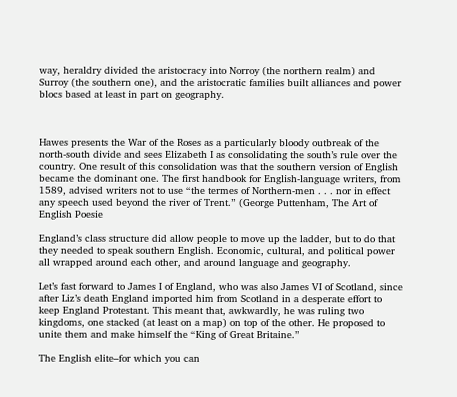way, heraldry divided the aristocracy into Norroy (the northern realm) and Surroy (the southern one), and the aristocratic families built alliances and power blocs based at least in part on geography.



Hawes presents the War of the Roses as a particularly bloody outbreak of the north-south divide and sees Elizabeth I as consolidating the south’s rule over the country. One result of this consolidation was that the southern version of English became the dominant one. The first handbook for English-language writers, from 1589, advised writers not to use “the termes of Northern-men . . . nor in effect any speech used beyond the river of Trent.” (George Puttenham, The Art of English Poesie

England’s class structure did allow people to move up the ladder, but to do that they needed to speak southern English. Economic, cultural, and political power all wrapped around each other, and around language and geography.

Let’s fast forward to James I of England, who was also James VI of Scotland, since after Liz’s death England imported him from Scotland in a desperate effort to keep England Protestant. This meant that, awkwardly, he was ruling two kingdoms, one stacked (at least on a map) on top of the other. He proposed to unite them and make himself the “King of Great Britaine.”

The English elite–for which you can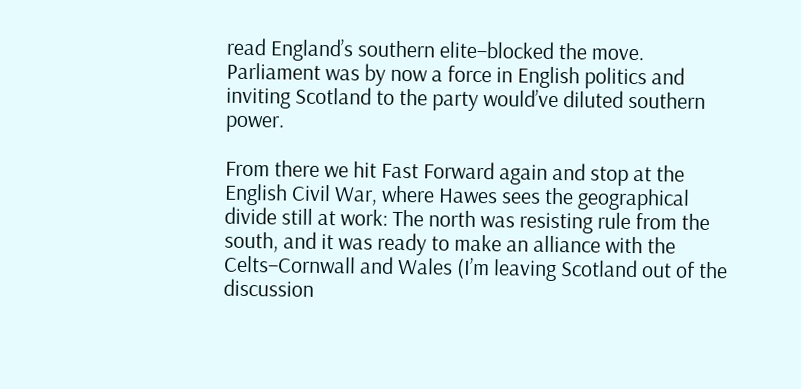read England’s southern elite–blocked the move. Parliament was by now a force in English politics and inviting Scotland to the party would’ve diluted southern power.

From there we hit Fast Forward again and stop at the English Civil War, where Hawes sees the geographical divide still at work: The north was resisting rule from the south, and it was ready to make an alliance with the Celts–Cornwall and Wales (I’m leaving Scotland out of the discussion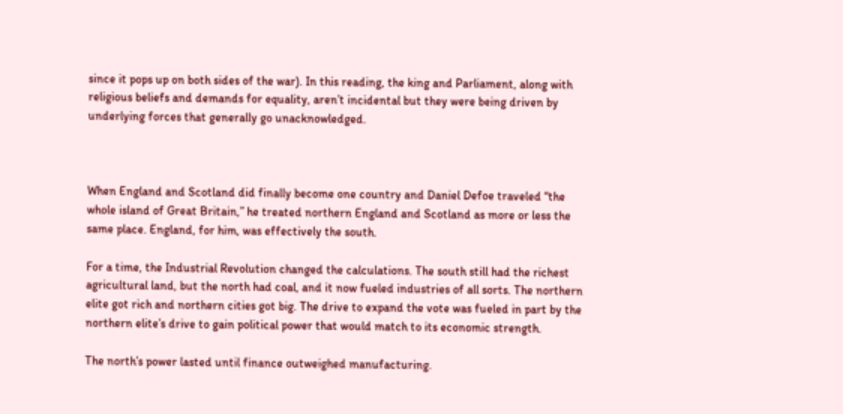since it pops up on both sides of the war). In this reading, the king and Parliament, along with religious beliefs and demands for equality, aren’t incidental but they were being driven by underlying forces that generally go unacknowledged.



When England and Scotland did finally become one country and Daniel Defoe traveled “the whole island of Great Britain,” he treated northern England and Scotland as more or less the same place. England, for him, was effectively the south.

For a time, the Industrial Revolution changed the calculations. The south still had the richest agricultural land, but the north had coal, and it now fueled industries of all sorts. The northern elite got rich and northern cities got big. The drive to expand the vote was fueled in part by the northern elite’s drive to gain political power that would match to its economic strength.

The north’s power lasted until finance outweighed manufacturing.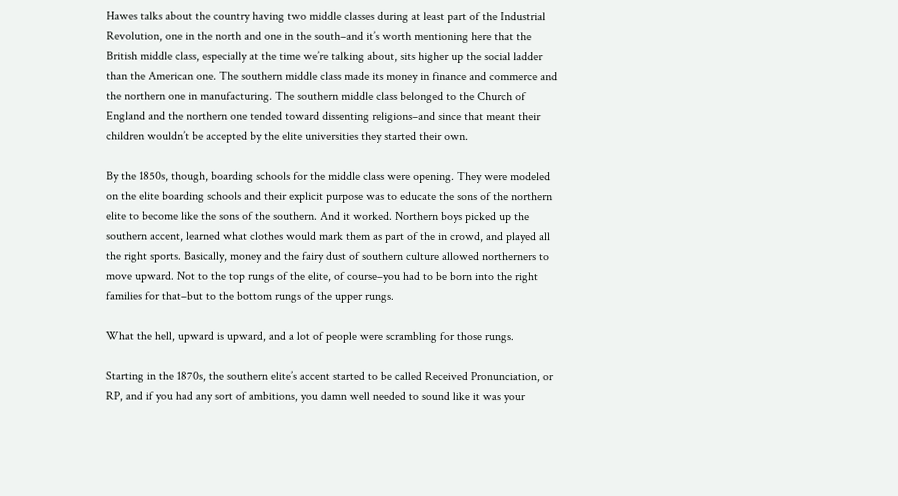Hawes talks about the country having two middle classes during at least part of the Industrial Revolution, one in the north and one in the south–and it’s worth mentioning here that the British middle class, especially at the time we’re talking about, sits higher up the social ladder than the American one. The southern middle class made its money in finance and commerce and the northern one in manufacturing. The southern middle class belonged to the Church of England and the northern one tended toward dissenting religions–and since that meant their children wouldn’t be accepted by the elite universities they started their own.

By the 1850s, though, boarding schools for the middle class were opening. They were modeled on the elite boarding schools and their explicit purpose was to educate the sons of the northern elite to become like the sons of the southern. And it worked. Northern boys picked up the southern accent, learned what clothes would mark them as part of the in crowd, and played all the right sports. Basically, money and the fairy dust of southern culture allowed northerners to move upward. Not to the top rungs of the elite, of course–you had to be born into the right families for that–but to the bottom rungs of the upper rungs.

What the hell, upward is upward, and a lot of people were scrambling for those rungs.

Starting in the 1870s, the southern elite’s accent started to be called Received Pronunciation, or RP, and if you had any sort of ambitions, you damn well needed to sound like it was your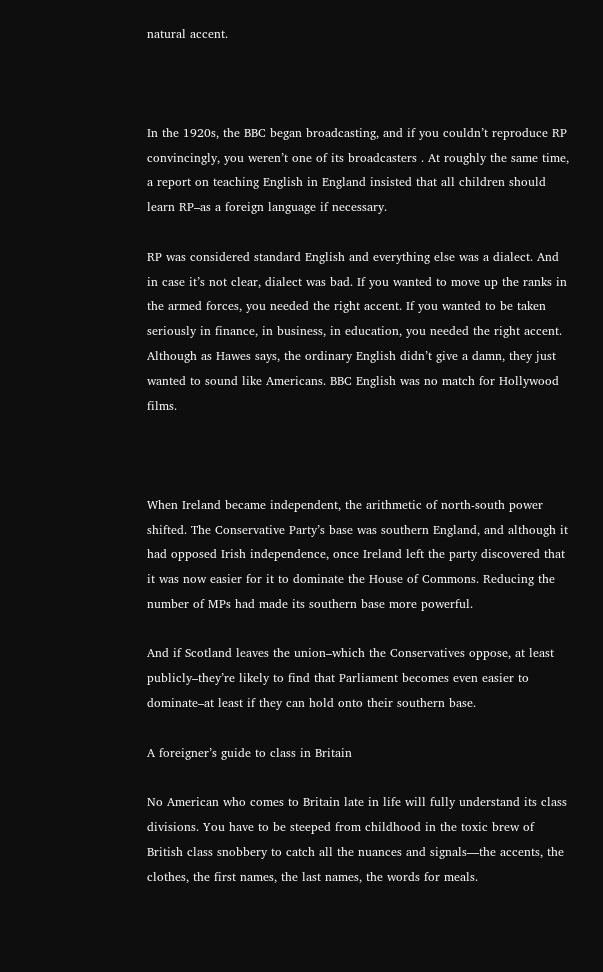natural accent.



In the 1920s, the BBC began broadcasting, and if you couldn’t reproduce RP convincingly, you weren’t one of its broadcasters . At roughly the same time, a report on teaching English in England insisted that all children should learn RP–as a foreign language if necessary.

RP was considered standard English and everything else was a dialect. And in case it’s not clear, dialect was bad. If you wanted to move up the ranks in the armed forces, you needed the right accent. If you wanted to be taken seriously in finance, in business, in education, you needed the right accent. Although as Hawes says, the ordinary English didn’t give a damn, they just wanted to sound like Americans. BBC English was no match for Hollywood films.



When Ireland became independent, the arithmetic of north-south power shifted. The Conservative Party’s base was southern England, and although it had opposed Irish independence, once Ireland left the party discovered that it was now easier for it to dominate the House of Commons. Reducing the number of MPs had made its southern base more powerful.

And if Scotland leaves the union–which the Conservatives oppose, at least publicly–they’re likely to find that Parliament becomes even easier to dominate–at least if they can hold onto their southern base.

A foreigner’s guide to class in Britain

No American who comes to Britain late in life will fully understand its class divisions. You have to be steeped from childhood in the toxic brew of British class snobbery to catch all the nuances and signals—the accents, the clothes, the first names, the last names, the words for meals.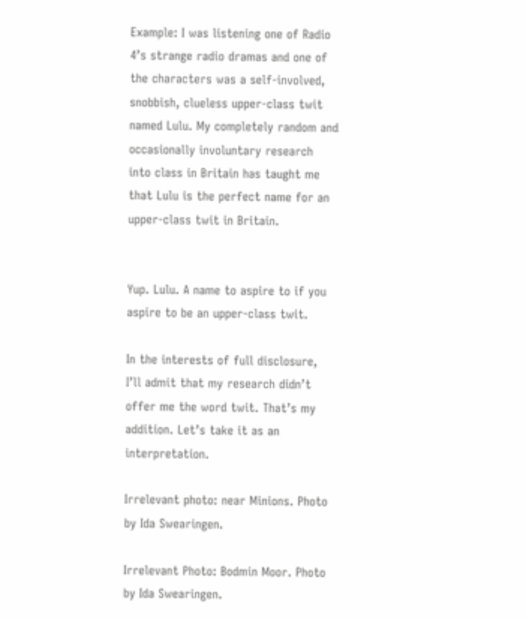Example: I was listening one of Radio 4’s strange radio dramas and one of the characters was a self-involved, snobbish, clueless upper-class twit named Lulu. My completely random and occasionally involuntary research into class in Britain has taught me that Lulu is the perfect name for an upper-class twit in Britain.


Yup. Lulu. A name to aspire to if you aspire to be an upper-class twit.

In the interests of full disclosure, I’ll admit that my research didn’t offer me the word twit. That’s my addition. Let’s take it as an interpretation.

Irrelevant photo: near Minions. Photo by Ida Swearingen.

Irrelevant Photo: Bodmin Moor. Photo by Ida Swearingen.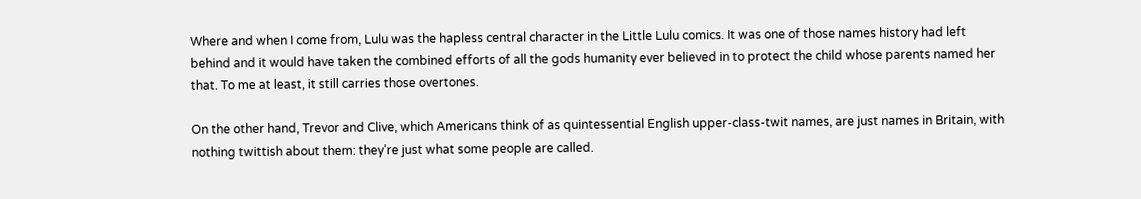Where and when I come from, Lulu was the hapless central character in the Little Lulu comics. It was one of those names history had left behind and it would have taken the combined efforts of all the gods humanity ever believed in to protect the child whose parents named her that. To me at least, it still carries those overtones.

On the other hand, Trevor and Clive, which Americans think of as quintessential English upper-class-twit names, are just names in Britain, with nothing twittish about them: they’re just what some people are called.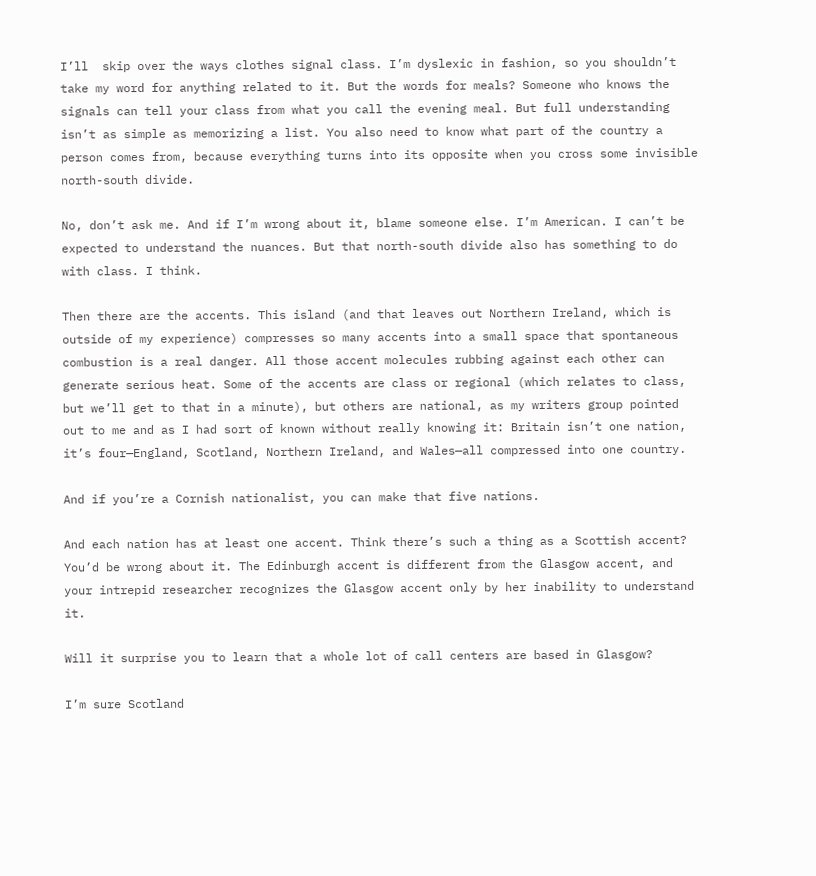I’ll  skip over the ways clothes signal class. I’m dyslexic in fashion, so you shouldn’t take my word for anything related to it. But the words for meals? Someone who knows the signals can tell your class from what you call the evening meal. But full understanding isn’t as simple as memorizing a list. You also need to know what part of the country a person comes from, because everything turns into its opposite when you cross some invisible north-south divide.

No, don’t ask me. And if I’m wrong about it, blame someone else. I’m American. I can’t be expected to understand the nuances. But that north-south divide also has something to do with class. I think.

Then there are the accents. This island (and that leaves out Northern Ireland, which is outside of my experience) compresses so many accents into a small space that spontaneous combustion is a real danger. All those accent molecules rubbing against each other can generate serious heat. Some of the accents are class or regional (which relates to class, but we’ll get to that in a minute), but others are national, as my writers group pointed out to me and as I had sort of known without really knowing it: Britain isn’t one nation, it’s four—England, Scotland, Northern Ireland, and Wales—all compressed into one country.

And if you’re a Cornish nationalist, you can make that five nations.

And each nation has at least one accent. Think there’s such a thing as a Scottish accent? You’d be wrong about it. The Edinburgh accent is different from the Glasgow accent, and your intrepid researcher recognizes the Glasgow accent only by her inability to understand it.

Will it surprise you to learn that a whole lot of call centers are based in Glasgow?

I’m sure Scotland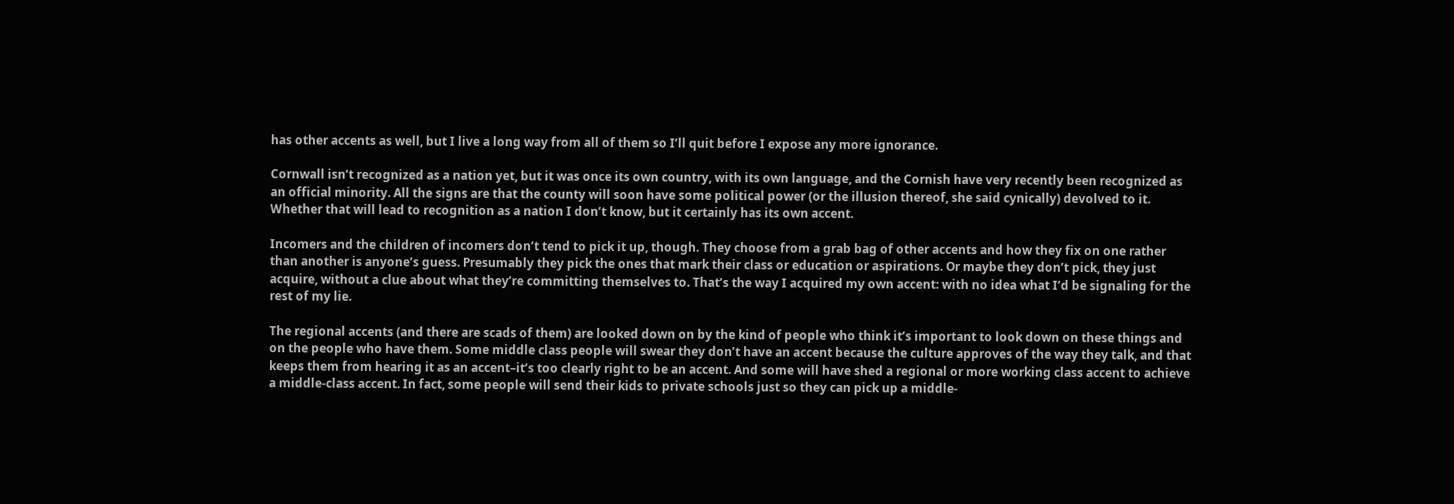has other accents as well, but I live a long way from all of them so I’ll quit before I expose any more ignorance.

Cornwall isn’t recognized as a nation yet, but it was once its own country, with its own language, and the Cornish have very recently been recognized as an official minority. All the signs are that the county will soon have some political power (or the illusion thereof, she said cynically) devolved to it. Whether that will lead to recognition as a nation I don’t know, but it certainly has its own accent.

Incomers and the children of incomers don’t tend to pick it up, though. They choose from a grab bag of other accents and how they fix on one rather than another is anyone’s guess. Presumably they pick the ones that mark their class or education or aspirations. Or maybe they don’t pick, they just acquire, without a clue about what they’re committing themselves to. That’s the way I acquired my own accent: with no idea what I’d be signaling for the rest of my lie.

The regional accents (and there are scads of them) are looked down on by the kind of people who think it’s important to look down on these things and on the people who have them. Some middle class people will swear they don’t have an accent because the culture approves of the way they talk, and that keeps them from hearing it as an accent–it’s too clearly right to be an accent. And some will have shed a regional or more working class accent to achieve a middle-class accent. In fact, some people will send their kids to private schools just so they can pick up a middle-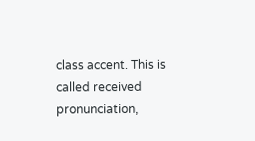class accent. This is called received pronunciation,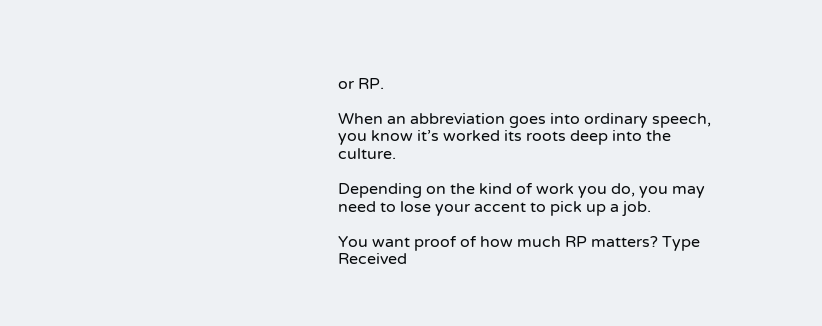or RP.

When an abbreviation goes into ordinary speech, you know it’s worked its roots deep into the culture.

Depending on the kind of work you do, you may need to lose your accent to pick up a job.

You want proof of how much RP matters? Type Received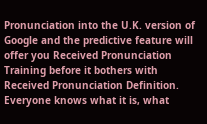Pronunciation into the U.K. version of Google and the predictive feature will offer you Received Pronunciation Training before it bothers with Received Pronunciation Definition. Everyone knows what it is, what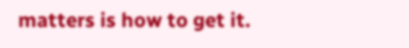matters is how to get it.